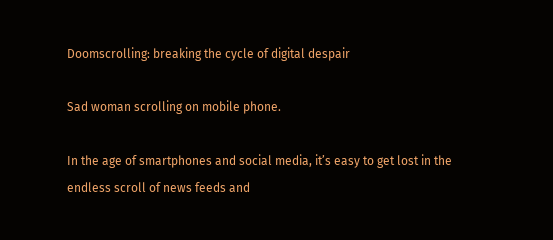Doomscrolling: breaking the cycle of digital despair

Sad woman scrolling on mobile phone.

In the age of smartphones and social media, it’s easy to get lost in the endless scroll of news feeds and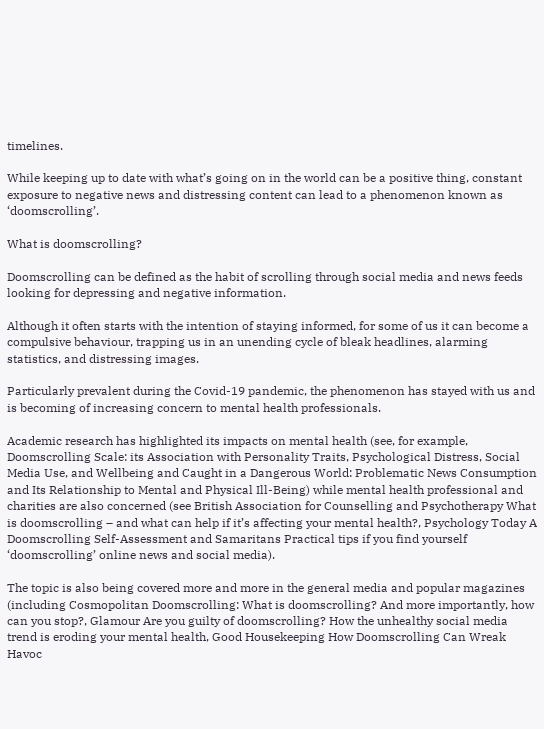timelines.

While keeping up to date with what’s going on in the world can be a positive thing, constant exposure to negative news and distressing content can lead to a phenomenon known as ‘doomscrolling’.

What is doomscrolling?

Doomscrolling can be defined as the habit of scrolling through social media and news feeds looking for depressing and negative information.

Although it often starts with the intention of staying informed, for some of us it can become a compulsive behaviour, trapping us in an unending cycle of bleak headlines, alarming statistics, and distressing images.

Particularly prevalent during the Covid-19 pandemic, the phenomenon has stayed with us and is becoming of increasing concern to mental health professionals.

Academic research has highlighted its impacts on mental health (see, for example, Doomscrolling Scale: its Association with Personality Traits, Psychological Distress, Social Media Use, and Wellbeing and Caught in a Dangerous World: Problematic News Consumption and Its Relationship to Mental and Physical Ill-Being) while mental health professional and charities are also concerned (see British Association for Counselling and Psychotherapy What is doomscrolling – and what can help if it’s affecting your mental health?, Psychology Today A Doomscrolling Self-Assessment and Samaritans Practical tips if you find yourself ‘doomscrolling’ online news and social media).

The topic is also being covered more and more in the general media and popular magazines (including Cosmopolitan Doomscrolling: What is doomscrolling? And more importantly, how can you stop?, Glamour Are you guilty of doomscrolling? How the unhealthy social media trend is eroding your mental health, Good Housekeeping How Doomscrolling Can Wreak Havoc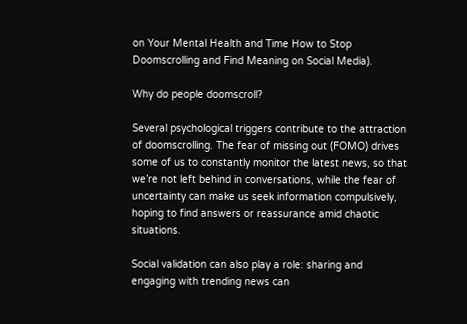on Your Mental Health and Time How to Stop Doomscrolling and Find Meaning on Social Media).

Why do people doomscroll?

Several psychological triggers contribute to the attraction of doomscrolling. The fear of missing out (FOMO) drives some of us to constantly monitor the latest news, so that we’re not left behind in conversations, while the fear of uncertainty can make us seek information compulsively, hoping to find answers or reassurance amid chaotic situations.

Social validation can also play a role: sharing and engaging with trending news can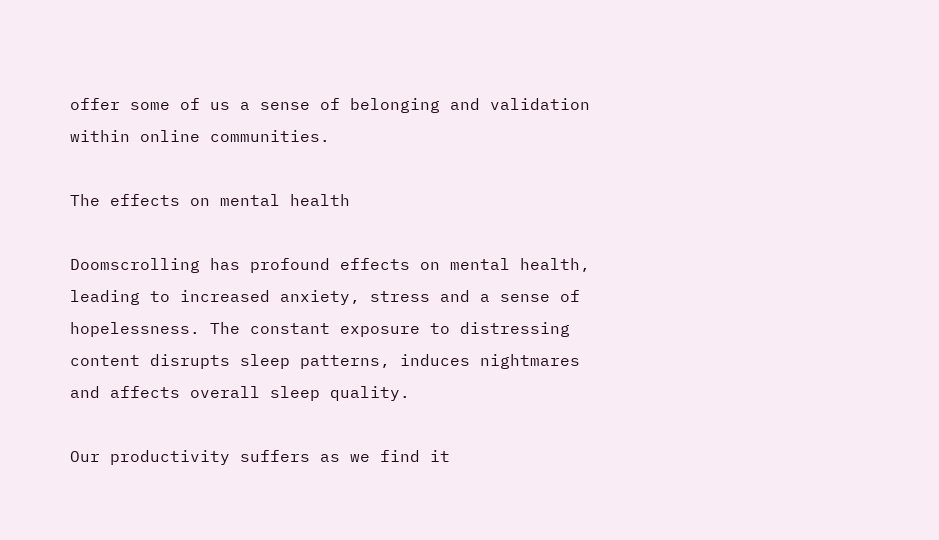offer some of us a sense of belonging and validation within online communities.

The effects on mental health

Doomscrolling has profound effects on mental health, leading to increased anxiety, stress and a sense of hopelessness. The constant exposure to distressing content disrupts sleep patterns, induces nightmares and affects overall sleep quality.

Our productivity suffers as we find it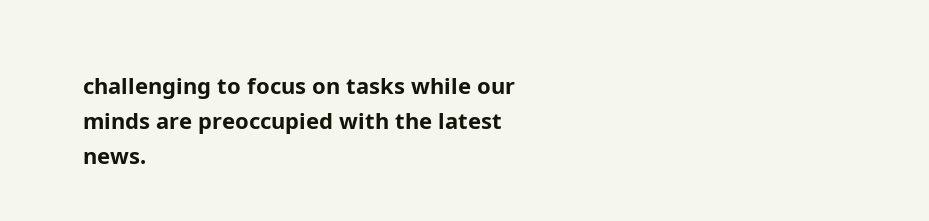challenging to focus on tasks while our minds are preoccupied with the latest news.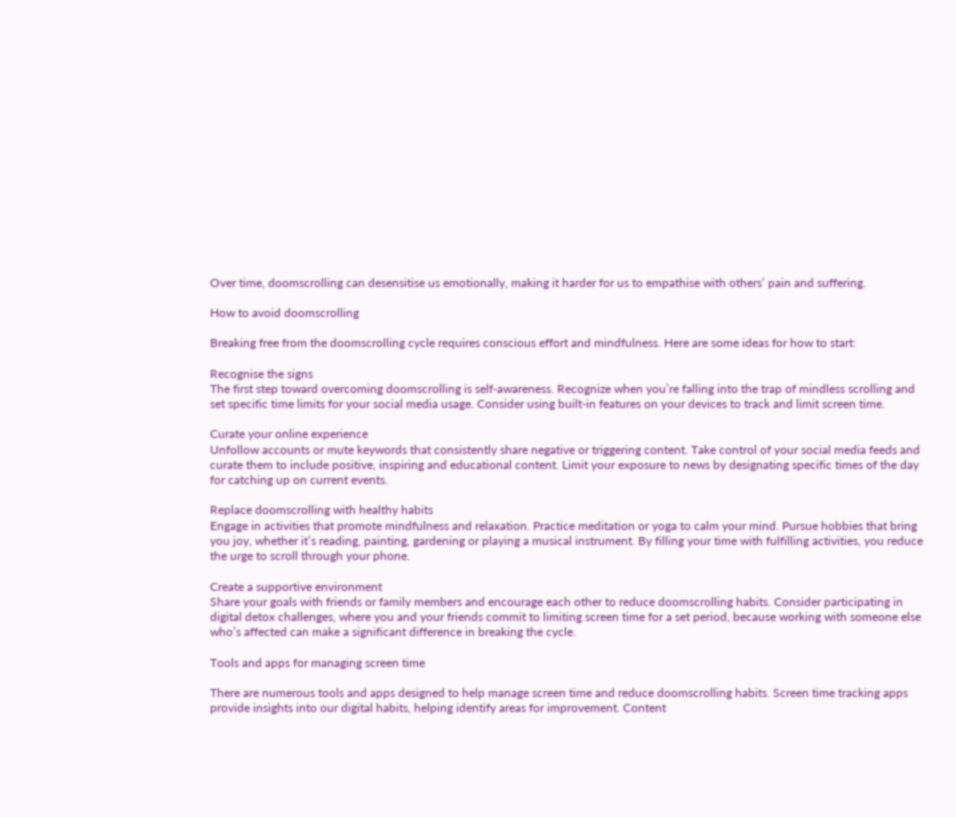Over time, doomscrolling can desensitise us emotionally, making it harder for us to empathise with others’ pain and suffering.

How to avoid doomscrolling

Breaking free from the doomscrolling cycle requires conscious effort and mindfulness. Here are some ideas for how to start:

Recognise the signs
The first step toward overcoming doomscrolling is self-awareness. Recognize when you’re falling into the trap of mindless scrolling and set specific time limits for your social media usage. Consider using built-in features on your devices to track and limit screen time.

Curate your online experience
Unfollow accounts or mute keywords that consistently share negative or triggering content. Take control of your social media feeds and curate them to include positive, inspiring and educational content. Limit your exposure to news by designating specific times of the day for catching up on current events.

Replace doomscrolling with healthy habits
Engage in activities that promote mindfulness and relaxation. Practice meditation or yoga to calm your mind. Pursue hobbies that bring you joy, whether it’s reading, painting, gardening or playing a musical instrument. By filling your time with fulfilling activities, you reduce the urge to scroll through your phone.

Create a supportive environment
Share your goals with friends or family members and encourage each other to reduce doomscrolling habits. Consider participating in digital detox challenges, where you and your friends commit to limiting screen time for a set period, because working with someone else who’s affected can make a significant difference in breaking the cycle.

Tools and apps for managing screen time

There are numerous tools and apps designed to help manage screen time and reduce doomscrolling habits. Screen time tracking apps provide insights into our digital habits, helping identify areas for improvement. Content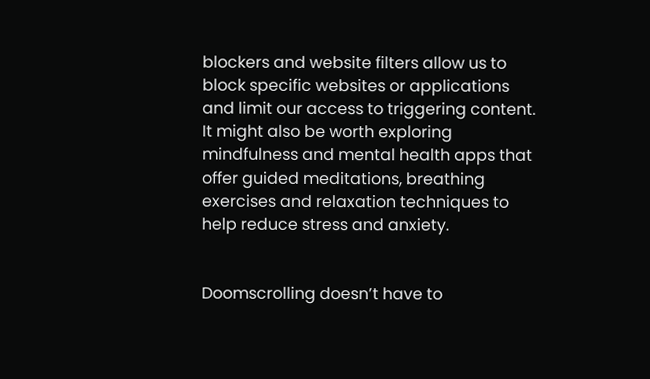blockers and website filters allow us to block specific websites or applications and limit our access to triggering content.
It might also be worth exploring mindfulness and mental health apps that offer guided meditations, breathing exercises and relaxation techniques to help reduce stress and anxiety.


Doomscrolling doesn’t have to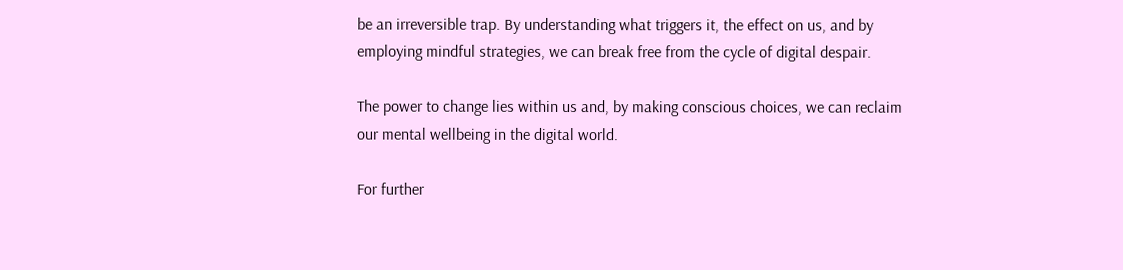be an irreversible trap. By understanding what triggers it, the effect on us, and by employing mindful strategies, we can break free from the cycle of digital despair.

The power to change lies within us and, by making conscious choices, we can reclaim our mental wellbeing in the digital world.

For further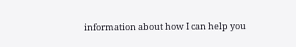information about how I can help you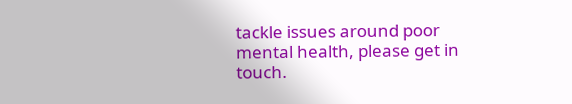tackle issues around poor mental health, please get in touch.